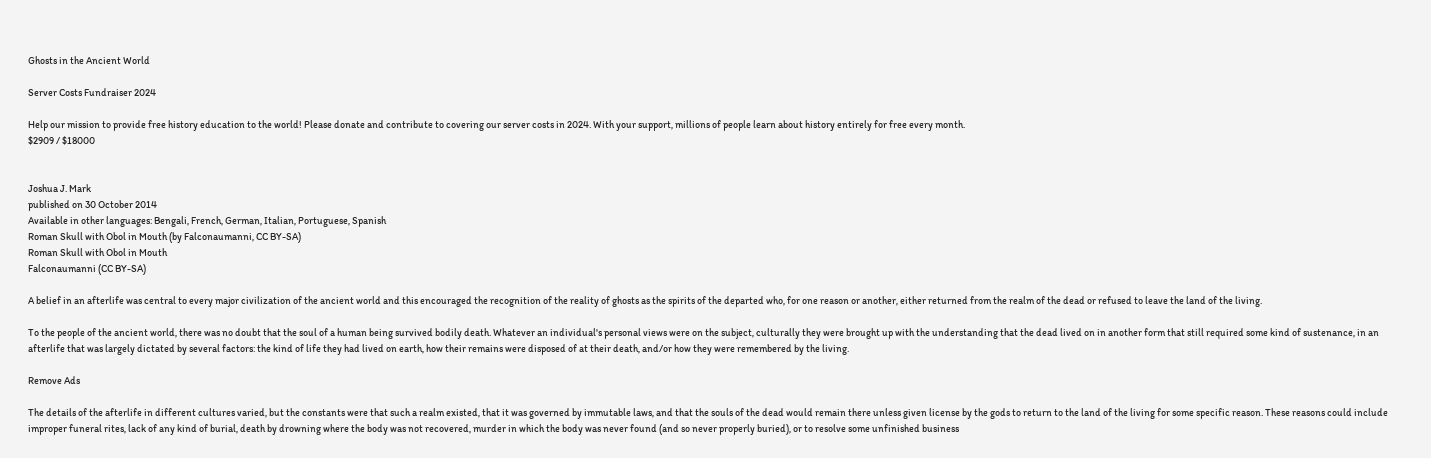Ghosts in the Ancient World

Server Costs Fundraiser 2024

Help our mission to provide free history education to the world! Please donate and contribute to covering our server costs in 2024. With your support, millions of people learn about history entirely for free every month.
$2909 / $18000


Joshua J. Mark
published on 30 October 2014
Available in other languages: Bengali, French, German, Italian, Portuguese, Spanish
Roman Skull with Obol in Mouth (by Falconaumanni, CC BY-SA)
Roman Skull with Obol in Mouth
Falconaumanni (CC BY-SA)

A belief in an afterlife was central to every major civilization of the ancient world and this encouraged the recognition of the reality of ghosts as the spirits of the departed who, for one reason or another, either returned from the realm of the dead or refused to leave the land of the living.

To the people of the ancient world, there was no doubt that the soul of a human being survived bodily death. Whatever an individual's personal views were on the subject, culturally they were brought up with the understanding that the dead lived on in another form that still required some kind of sustenance, in an afterlife that was largely dictated by several factors: the kind of life they had lived on earth, how their remains were disposed of at their death, and/or how they were remembered by the living.

Remove Ads

The details of the afterlife in different cultures varied, but the constants were that such a realm existed, that it was governed by immutable laws, and that the souls of the dead would remain there unless given license by the gods to return to the land of the living for some specific reason. These reasons could include improper funeral rites, lack of any kind of burial, death by drowning where the body was not recovered, murder in which the body was never found (and so never properly buried), or to resolve some unfinished business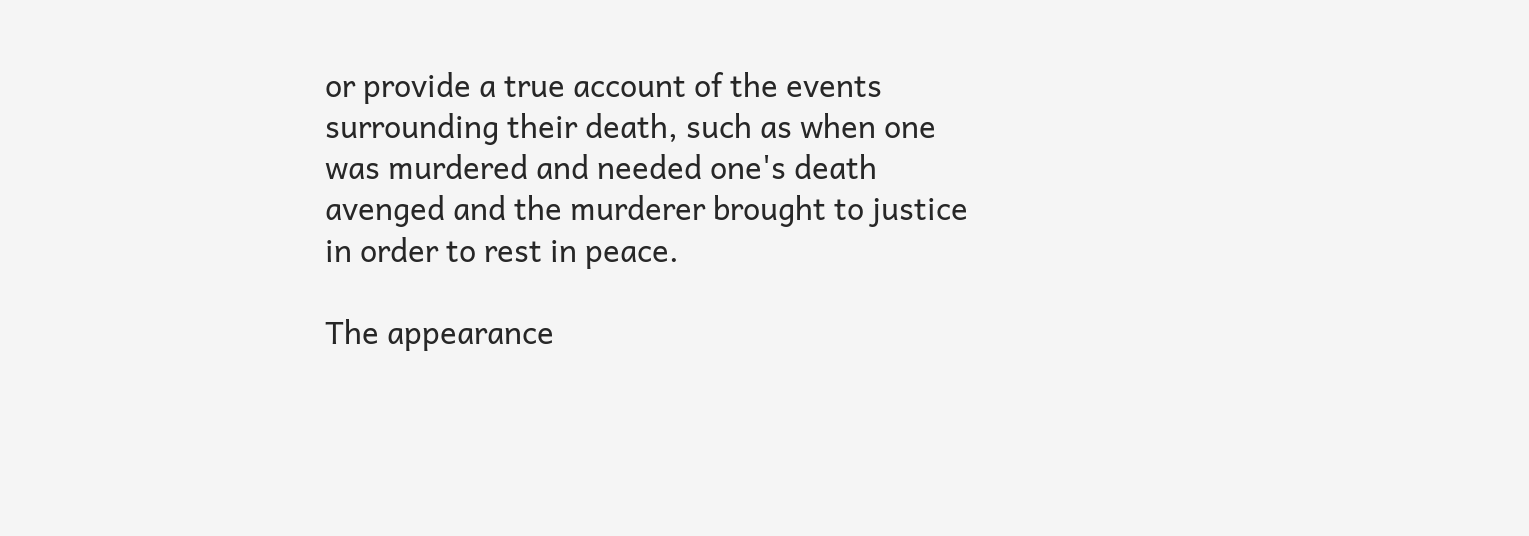or provide a true account of the events surrounding their death, such as when one was murdered and needed one's death avenged and the murderer brought to justice in order to rest in peace.

The appearance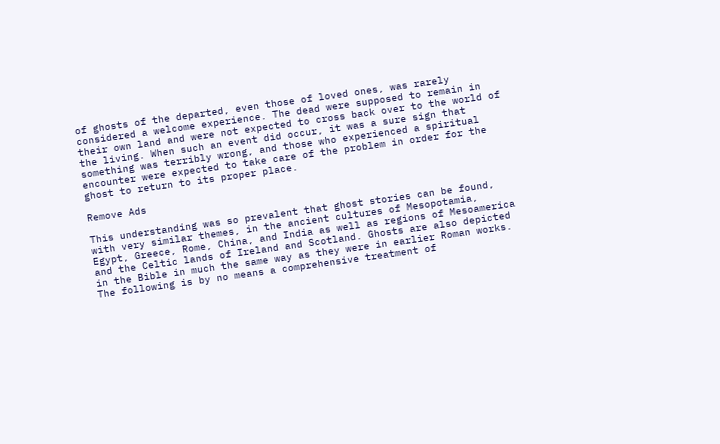of ghosts of the departed, even those of loved ones, was rarely considered a welcome experience. The dead were supposed to remain in their own land and were not expected to cross back over to the world of the living. When such an event did occur, it was a sure sign that something was terribly wrong, and those who experienced a spiritual encounter were expected to take care of the problem in order for the ghost to return to its proper place.

Remove Ads

This understanding was so prevalent that ghost stories can be found, with very similar themes, in the ancient cultures of Mesopotamia, Egypt, Greece, Rome, China, and India as well as regions of Mesoamerica and the Celtic lands of Ireland and Scotland. Ghosts are also depicted in the Bible in much the same way as they were in earlier Roman works. The following is by no means a comprehensive treatment of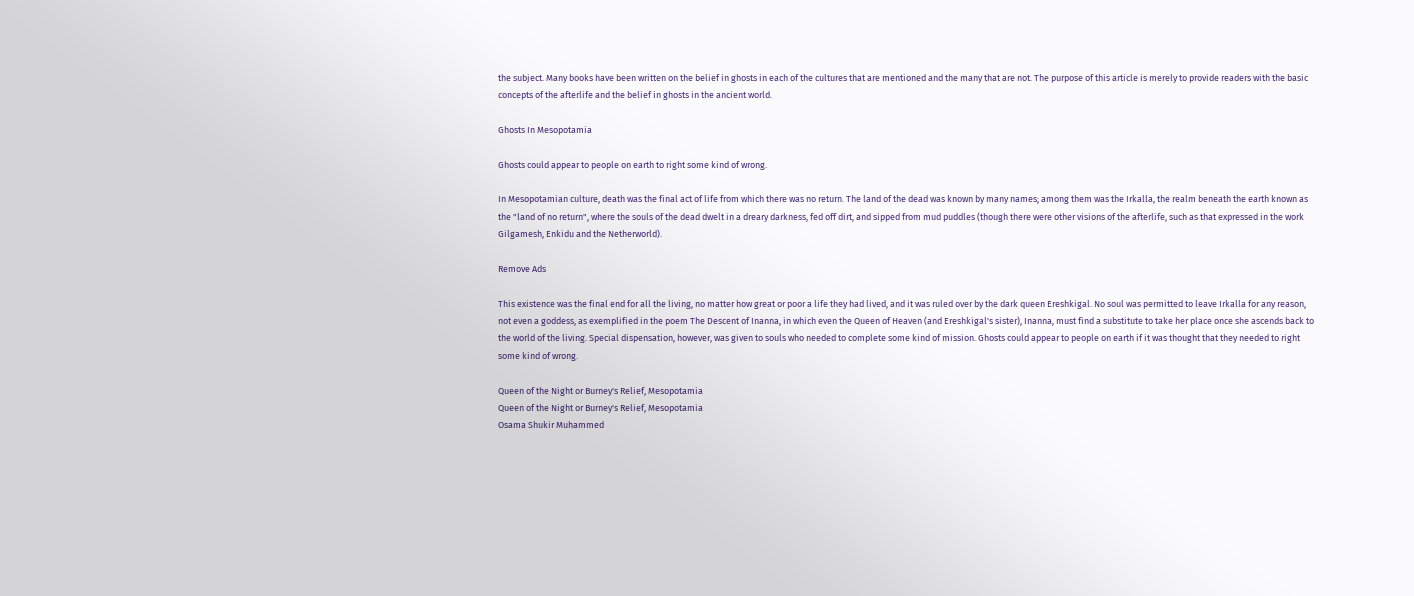the subject. Many books have been written on the belief in ghosts in each of the cultures that are mentioned and the many that are not. The purpose of this article is merely to provide readers with the basic concepts of the afterlife and the belief in ghosts in the ancient world.

Ghosts In Mesopotamia

Ghosts could appear to people on earth to right some kind of wrong.

In Mesopotamian culture, death was the final act of life from which there was no return. The land of the dead was known by many names; among them was the Irkalla, the realm beneath the earth known as the "land of no return", where the souls of the dead dwelt in a dreary darkness, fed off dirt, and sipped from mud puddles (though there were other visions of the afterlife, such as that expressed in the work Gilgamesh, Enkidu and the Netherworld).

Remove Ads

This existence was the final end for all the living, no matter how great or poor a life they had lived, and it was ruled over by the dark queen Ereshkigal. No soul was permitted to leave Irkalla for any reason, not even a goddess, as exemplified in the poem The Descent of Inanna, in which even the Queen of Heaven (and Ereshkigal's sister), Inanna, must find a substitute to take her place once she ascends back to the world of the living. Special dispensation, however, was given to souls who needed to complete some kind of mission. Ghosts could appear to people on earth if it was thought that they needed to right some kind of wrong.

Queen of the Night or Burney's Relief, Mesopotamia
Queen of the Night or Burney's Relief, Mesopotamia
Osama Shukir Muhammed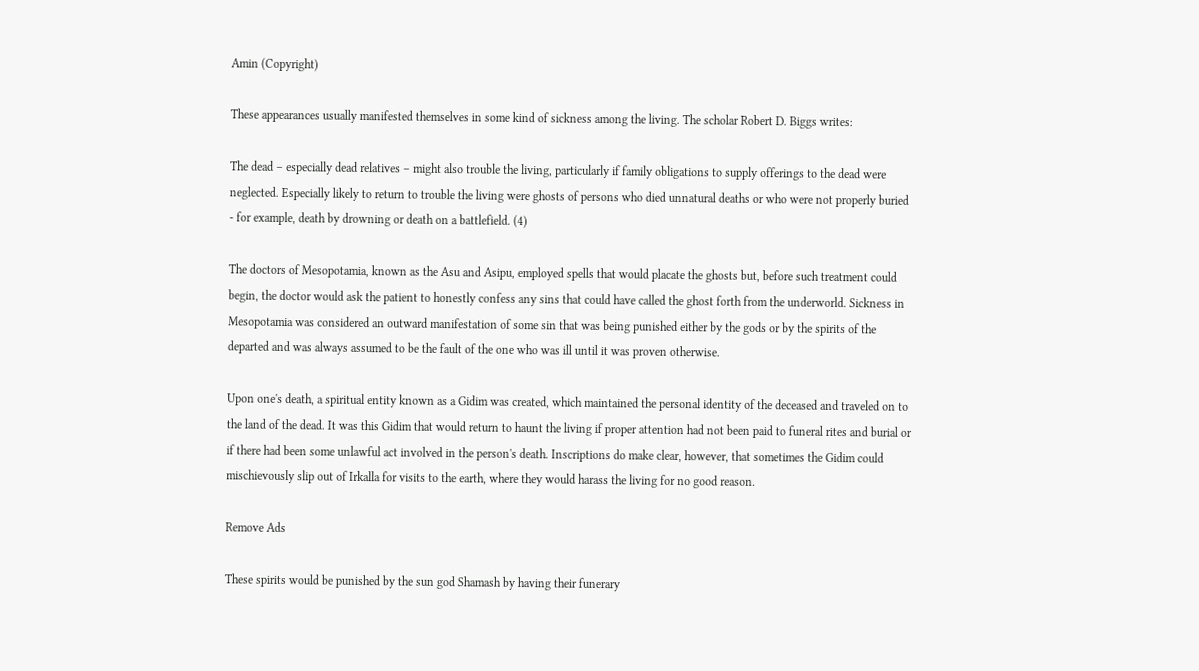Amin (Copyright)

These appearances usually manifested themselves in some kind of sickness among the living. The scholar Robert D. Biggs writes:

The dead – especially dead relatives – might also trouble the living, particularly if family obligations to supply offerings to the dead were neglected. Especially likely to return to trouble the living were ghosts of persons who died unnatural deaths or who were not properly buried - for example, death by drowning or death on a battlefield. (4)

The doctors of Mesopotamia, known as the Asu and Asipu, employed spells that would placate the ghosts but, before such treatment could begin, the doctor would ask the patient to honestly confess any sins that could have called the ghost forth from the underworld. Sickness in Mesopotamia was considered an outward manifestation of some sin that was being punished either by the gods or by the spirits of the departed and was always assumed to be the fault of the one who was ill until it was proven otherwise.

Upon one's death, a spiritual entity known as a Gidim was created, which maintained the personal identity of the deceased and traveled on to the land of the dead. It was this Gidim that would return to haunt the living if proper attention had not been paid to funeral rites and burial or if there had been some unlawful act involved in the person's death. Inscriptions do make clear, however, that sometimes the Gidim could mischievously slip out of Irkalla for visits to the earth, where they would harass the living for no good reason.

Remove Ads

These spirits would be punished by the sun god Shamash by having their funerary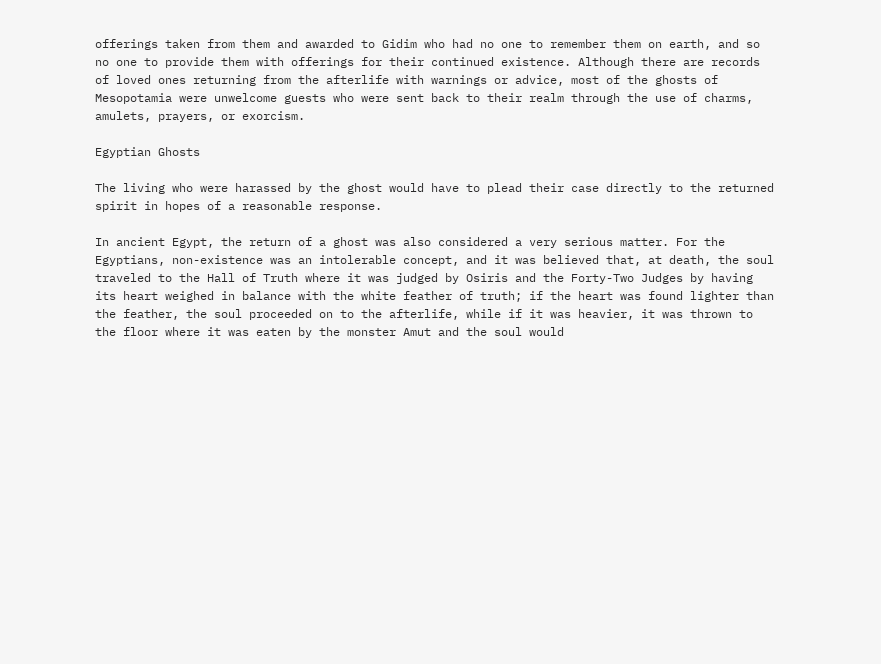offerings taken from them and awarded to Gidim who had no one to remember them on earth, and so no one to provide them with offerings for their continued existence. Although there are records of loved ones returning from the afterlife with warnings or advice, most of the ghosts of Mesopotamia were unwelcome guests who were sent back to their realm through the use of charms, amulets, prayers, or exorcism.

Egyptian Ghosts

The living who were harassed by the ghost would have to plead their case directly to the returned spirit in hopes of a reasonable response.

In ancient Egypt, the return of a ghost was also considered a very serious matter. For the Egyptians, non-existence was an intolerable concept, and it was believed that, at death, the soul traveled to the Hall of Truth where it was judged by Osiris and the Forty-Two Judges by having its heart weighed in balance with the white feather of truth; if the heart was found lighter than the feather, the soul proceeded on to the afterlife, while if it was heavier, it was thrown to the floor where it was eaten by the monster Amut and the soul would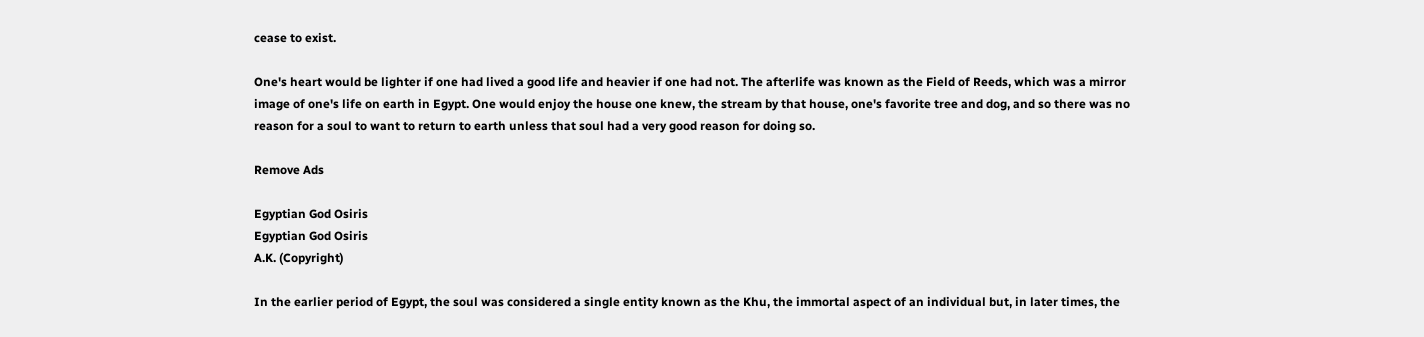cease to exist.

One's heart would be lighter if one had lived a good life and heavier if one had not. The afterlife was known as the Field of Reeds, which was a mirror image of one's life on earth in Egypt. One would enjoy the house one knew, the stream by that house, one's favorite tree and dog, and so there was no reason for a soul to want to return to earth unless that soul had a very good reason for doing so.

Remove Ads

Egyptian God Osiris
Egyptian God Osiris
A.K. (Copyright)

In the earlier period of Egypt, the soul was considered a single entity known as the Khu, the immortal aspect of an individual but, in later times, the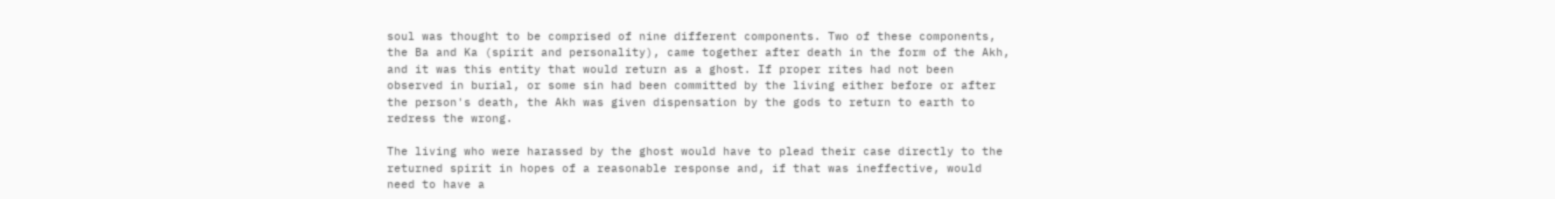soul was thought to be comprised of nine different components. Two of these components, the Ba and Ka (spirit and personality), came together after death in the form of the Akh, and it was this entity that would return as a ghost. If proper rites had not been observed in burial, or some sin had been committed by the living either before or after the person's death, the Akh was given dispensation by the gods to return to earth to redress the wrong.

The living who were harassed by the ghost would have to plead their case directly to the returned spirit in hopes of a reasonable response and, if that was ineffective, would need to have a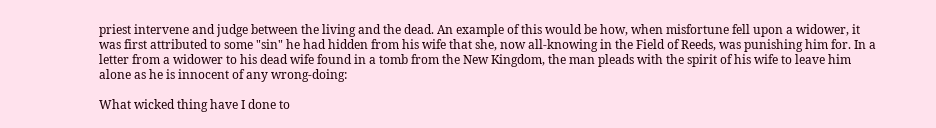priest intervene and judge between the living and the dead. An example of this would be how, when misfortune fell upon a widower, it was first attributed to some "sin" he had hidden from his wife that she, now all-knowing in the Field of Reeds, was punishing him for. In a letter from a widower to his dead wife found in a tomb from the New Kingdom, the man pleads with the spirit of his wife to leave him alone as he is innocent of any wrong-doing:

What wicked thing have I done to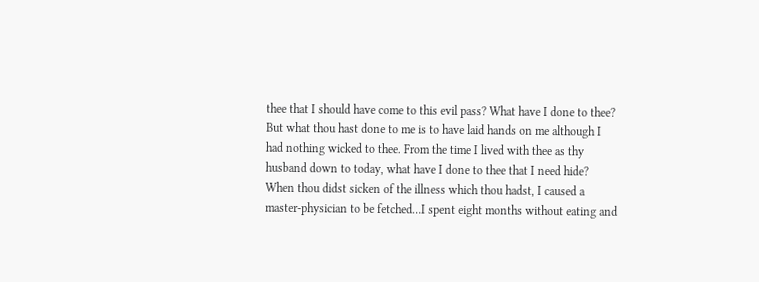thee that I should have come to this evil pass? What have I done to thee? But what thou hast done to me is to have laid hands on me although I had nothing wicked to thee. From the time I lived with thee as thy husband down to today, what have I done to thee that I need hide? When thou didst sicken of the illness which thou hadst, I caused a master-physician to be fetched…I spent eight months without eating and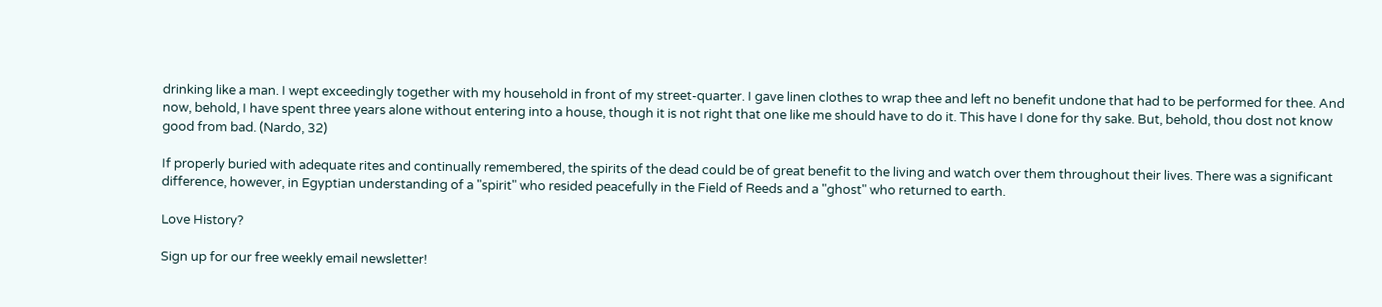drinking like a man. I wept exceedingly together with my household in front of my street-quarter. I gave linen clothes to wrap thee and left no benefit undone that had to be performed for thee. And now, behold, I have spent three years alone without entering into a house, though it is not right that one like me should have to do it. This have I done for thy sake. But, behold, thou dost not know good from bad. (Nardo, 32)

If properly buried with adequate rites and continually remembered, the spirits of the dead could be of great benefit to the living and watch over them throughout their lives. There was a significant difference, however, in Egyptian understanding of a "spirit" who resided peacefully in the Field of Reeds and a "ghost" who returned to earth.

Love History?

Sign up for our free weekly email newsletter!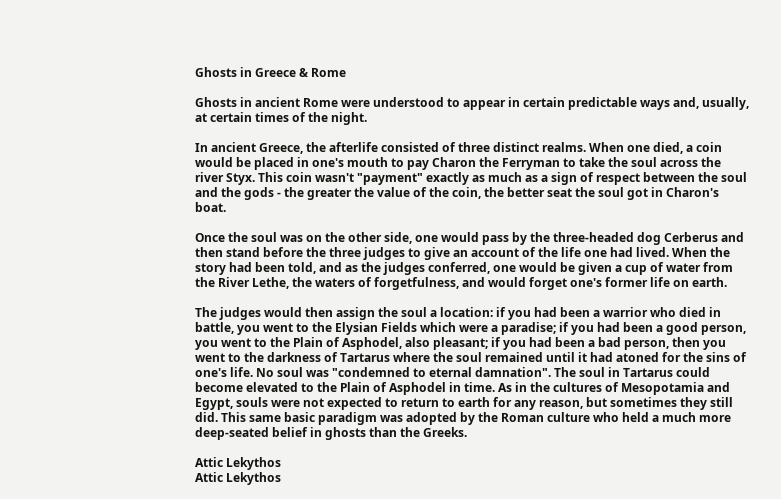Ghosts in Greece & Rome

Ghosts in ancient Rome were understood to appear in certain predictable ways and, usually, at certain times of the night.

In ancient Greece, the afterlife consisted of three distinct realms. When one died, a coin would be placed in one's mouth to pay Charon the Ferryman to take the soul across the river Styx. This coin wasn't "payment" exactly as much as a sign of respect between the soul and the gods - the greater the value of the coin, the better seat the soul got in Charon's boat.

Once the soul was on the other side, one would pass by the three-headed dog Cerberus and then stand before the three judges to give an account of the life one had lived. When the story had been told, and as the judges conferred, one would be given a cup of water from the River Lethe, the waters of forgetfulness, and would forget one's former life on earth.

The judges would then assign the soul a location: if you had been a warrior who died in battle, you went to the Elysian Fields which were a paradise; if you had been a good person, you went to the Plain of Asphodel, also pleasant; if you had been a bad person, then you went to the darkness of Tartarus where the soul remained until it had atoned for the sins of one's life. No soul was "condemned to eternal damnation". The soul in Tartarus could become elevated to the Plain of Asphodel in time. As in the cultures of Mesopotamia and Egypt, souls were not expected to return to earth for any reason, but sometimes they still did. This same basic paradigm was adopted by the Roman culture who held a much more deep-seated belief in ghosts than the Greeks.

Attic Lekythos
Attic Lekythos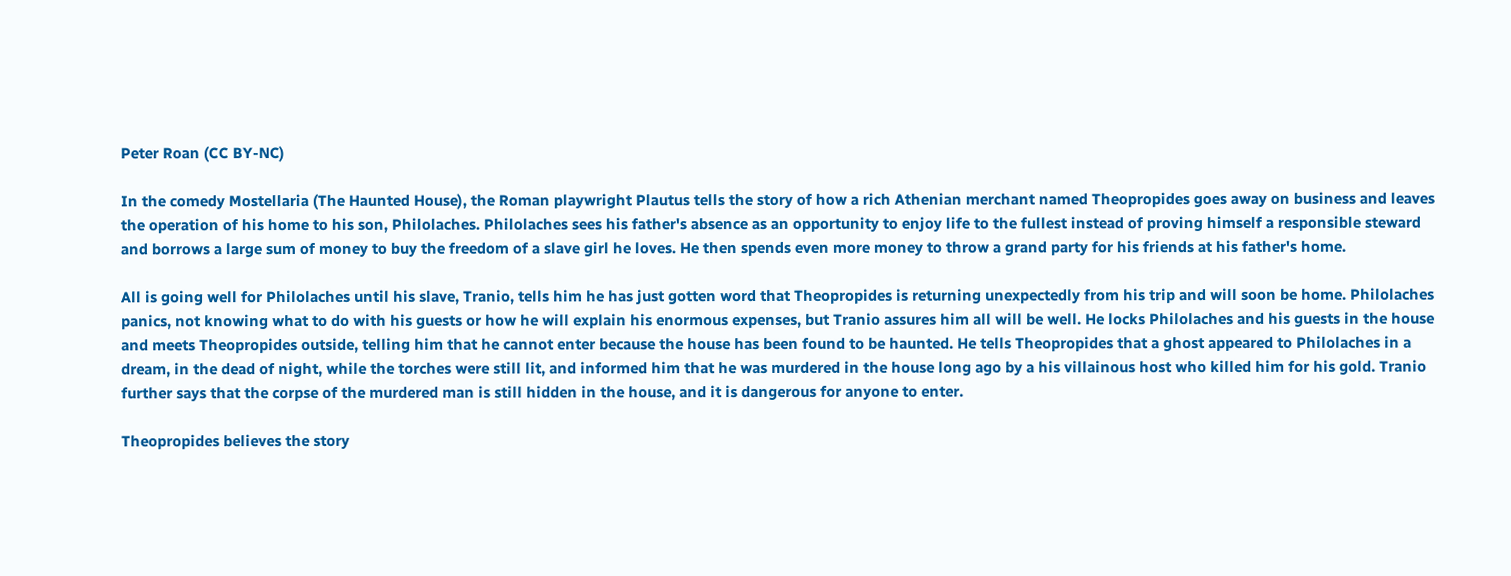Peter Roan (CC BY-NC)

In the comedy Mostellaria (The Haunted House), the Roman playwright Plautus tells the story of how a rich Athenian merchant named Theopropides goes away on business and leaves the operation of his home to his son, Philolaches. Philolaches sees his father's absence as an opportunity to enjoy life to the fullest instead of proving himself a responsible steward and borrows a large sum of money to buy the freedom of a slave girl he loves. He then spends even more money to throw a grand party for his friends at his father's home.

All is going well for Philolaches until his slave, Tranio, tells him he has just gotten word that Theopropides is returning unexpectedly from his trip and will soon be home. Philolaches panics, not knowing what to do with his guests or how he will explain his enormous expenses, but Tranio assures him all will be well. He locks Philolaches and his guests in the house and meets Theopropides outside, telling him that he cannot enter because the house has been found to be haunted. He tells Theopropides that a ghost appeared to Philolaches in a dream, in the dead of night, while the torches were still lit, and informed him that he was murdered in the house long ago by a his villainous host who killed him for his gold. Tranio further says that the corpse of the murdered man is still hidden in the house, and it is dangerous for anyone to enter.

Theopropides believes the story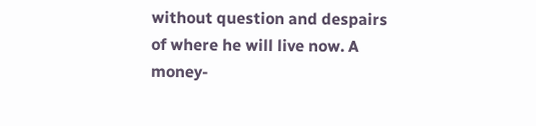without question and despairs of where he will live now. A money-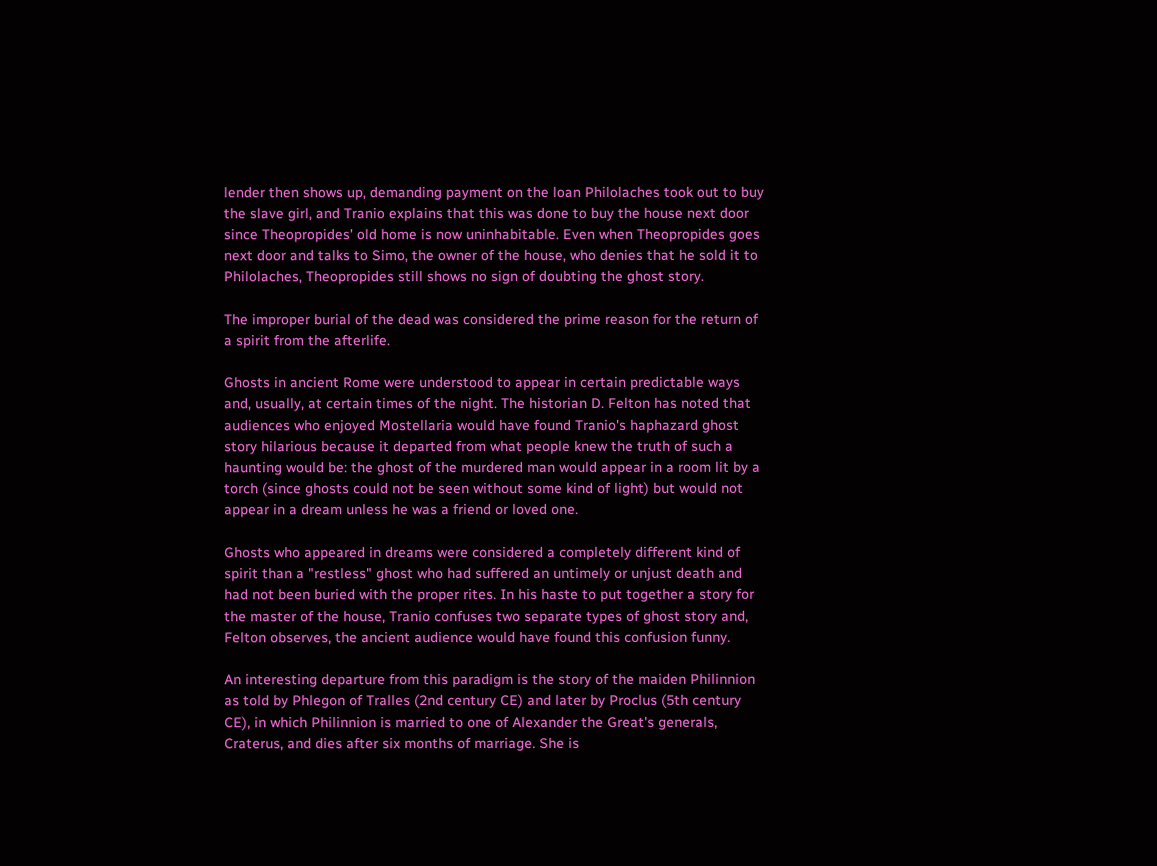lender then shows up, demanding payment on the loan Philolaches took out to buy the slave girl, and Tranio explains that this was done to buy the house next door since Theopropides' old home is now uninhabitable. Even when Theopropides goes next door and talks to Simo, the owner of the house, who denies that he sold it to Philolaches, Theopropides still shows no sign of doubting the ghost story.

The improper burial of the dead was considered the prime reason for the return of a spirit from the afterlife.

Ghosts in ancient Rome were understood to appear in certain predictable ways and, usually, at certain times of the night. The historian D. Felton has noted that audiences who enjoyed Mostellaria would have found Tranio's haphazard ghost story hilarious because it departed from what people knew the truth of such a haunting would be: the ghost of the murdered man would appear in a room lit by a torch (since ghosts could not be seen without some kind of light) but would not appear in a dream unless he was a friend or loved one.

Ghosts who appeared in dreams were considered a completely different kind of spirit than a "restless" ghost who had suffered an untimely or unjust death and had not been buried with the proper rites. In his haste to put together a story for the master of the house, Tranio confuses two separate types of ghost story and, Felton observes, the ancient audience would have found this confusion funny.

An interesting departure from this paradigm is the story of the maiden Philinnion as told by Phlegon of Tralles (2nd century CE) and later by Proclus (5th century CE), in which Philinnion is married to one of Alexander the Great's generals, Craterus, and dies after six months of marriage. She is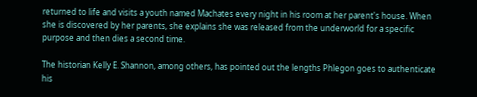returned to life and visits a youth named Machates every night in his room at her parent's house. When she is discovered by her parents, she explains she was released from the underworld for a specific purpose and then dies a second time.

The historian Kelly E. Shannon, among others, has pointed out the lengths Phlegon goes to authenticate his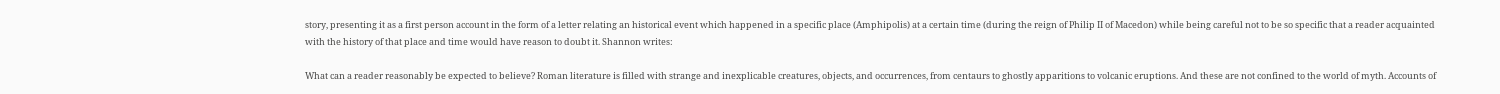story, presenting it as a first person account in the form of a letter relating an historical event which happened in a specific place (Amphipolis) at a certain time (during the reign of Philip II of Macedon) while being careful not to be so specific that a reader acquainted with the history of that place and time would have reason to doubt it. Shannon writes:

What can a reader reasonably be expected to believe? Roman literature is filled with strange and inexplicable creatures, objects, and occurrences, from centaurs to ghostly apparitions to volcanic eruptions. And these are not confined to the world of myth. Accounts of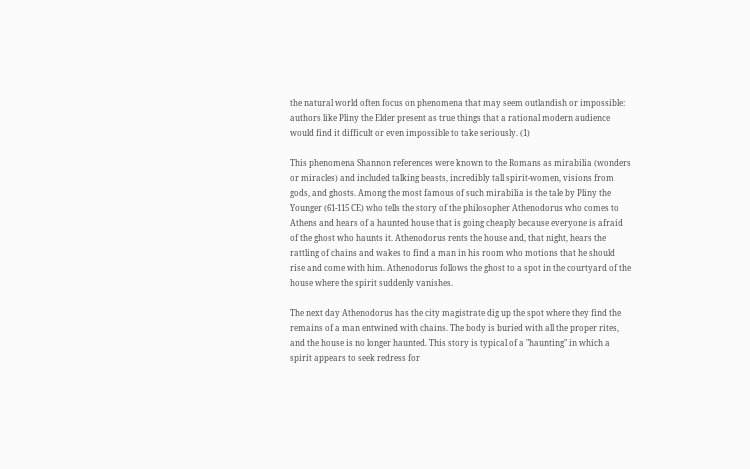the natural world often focus on phenomena that may seem outlandish or impossible: authors like Pliny the Elder present as true things that a rational modern audience would find it difficult or even impossible to take seriously. (1)

This phenomena Shannon references were known to the Romans as mirabilia (wonders or miracles) and included talking beasts, incredibly tall spirit-women, visions from gods, and ghosts. Among the most famous of such mirabilia is the tale by Pliny the Younger (61-115 CE) who tells the story of the philosopher Athenodorus who comes to Athens and hears of a haunted house that is going cheaply because everyone is afraid of the ghost who haunts it. Athenodorus rents the house and, that night, hears the rattling of chains and wakes to find a man in his room who motions that he should rise and come with him. Athenodorus follows the ghost to a spot in the courtyard of the house where the spirit suddenly vanishes.

The next day Athenodorus has the city magistrate dig up the spot where they find the remains of a man entwined with chains. The body is buried with all the proper rites, and the house is no longer haunted. This story is typical of a "haunting" in which a spirit appears to seek redress for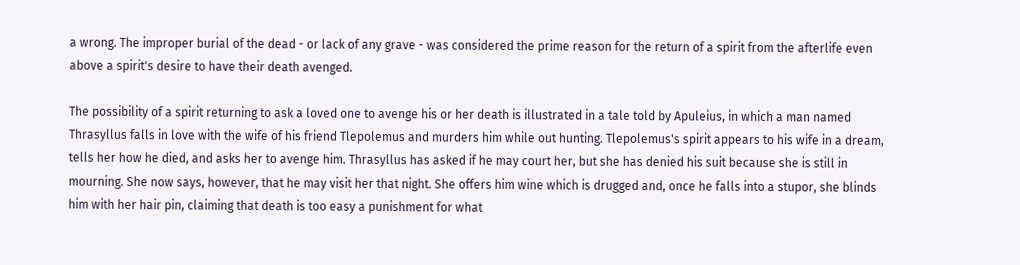a wrong. The improper burial of the dead - or lack of any grave - was considered the prime reason for the return of a spirit from the afterlife even above a spirit's desire to have their death avenged.

The possibility of a spirit returning to ask a loved one to avenge his or her death is illustrated in a tale told by Apuleius, in which a man named Thrasyllus falls in love with the wife of his friend Tlepolemus and murders him while out hunting. Tlepolemus's spirit appears to his wife in a dream, tells her how he died, and asks her to avenge him. Thrasyllus has asked if he may court her, but she has denied his suit because she is still in mourning. She now says, however, that he may visit her that night. She offers him wine which is drugged and, once he falls into a stupor, she blinds him with her hair pin, claiming that death is too easy a punishment for what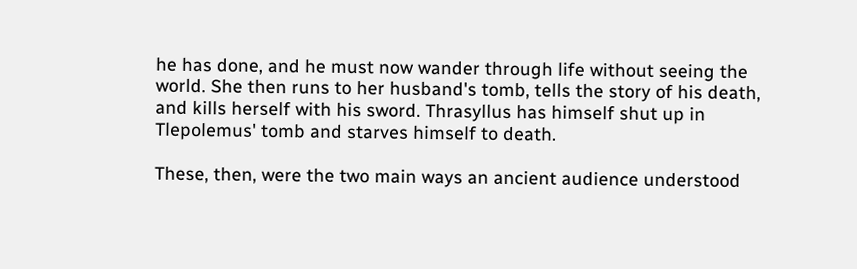he has done, and he must now wander through life without seeing the world. She then runs to her husband's tomb, tells the story of his death, and kills herself with his sword. Thrasyllus has himself shut up in Tlepolemus' tomb and starves himself to death.

These, then, were the two main ways an ancient audience understood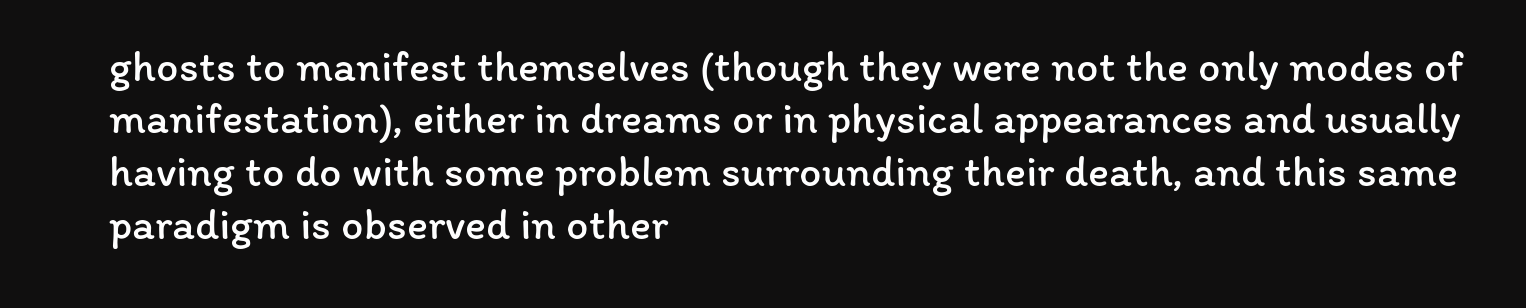ghosts to manifest themselves (though they were not the only modes of manifestation), either in dreams or in physical appearances and usually having to do with some problem surrounding their death, and this same paradigm is observed in other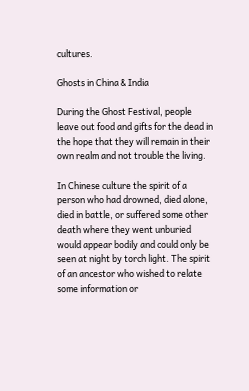cultures.

Ghosts in China & India

During the Ghost Festival, people leave out food and gifts for the dead in the hope that they will remain in their own realm and not trouble the living.

In Chinese culture the spirit of a person who had drowned, died alone, died in battle, or suffered some other death where they went unburied would appear bodily and could only be seen at night by torch light. The spirit of an ancestor who wished to relate some information or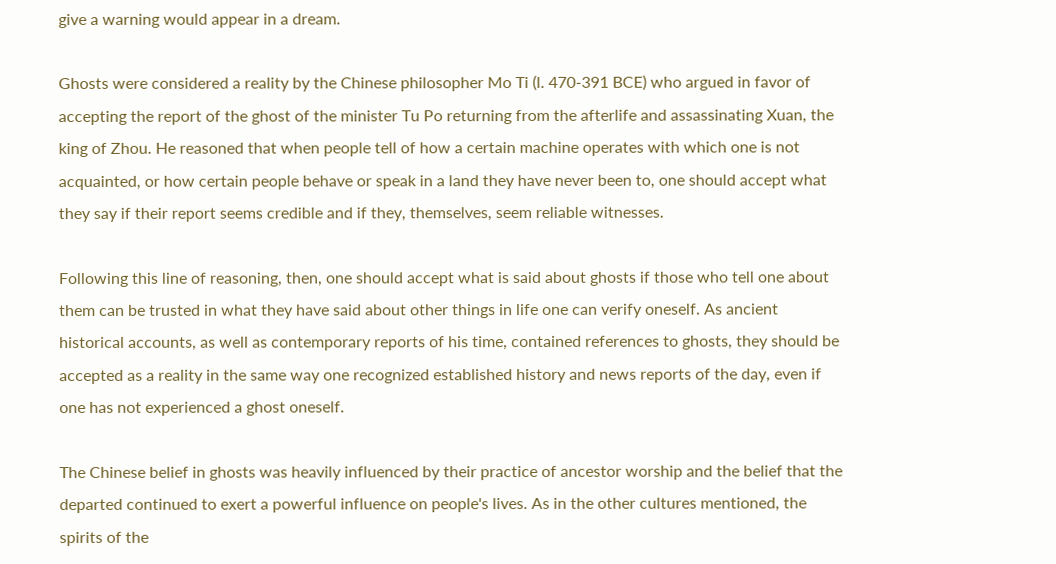give a warning would appear in a dream.

Ghosts were considered a reality by the Chinese philosopher Mo Ti (l. 470-391 BCE) who argued in favor of accepting the report of the ghost of the minister Tu Po returning from the afterlife and assassinating Xuan, the king of Zhou. He reasoned that when people tell of how a certain machine operates with which one is not acquainted, or how certain people behave or speak in a land they have never been to, one should accept what they say if their report seems credible and if they, themselves, seem reliable witnesses.

Following this line of reasoning, then, one should accept what is said about ghosts if those who tell one about them can be trusted in what they have said about other things in life one can verify oneself. As ancient historical accounts, as well as contemporary reports of his time, contained references to ghosts, they should be accepted as a reality in the same way one recognized established history and news reports of the day, even if one has not experienced a ghost oneself.

The Chinese belief in ghosts was heavily influenced by their practice of ancestor worship and the belief that the departed continued to exert a powerful influence on people's lives. As in the other cultures mentioned, the spirits of the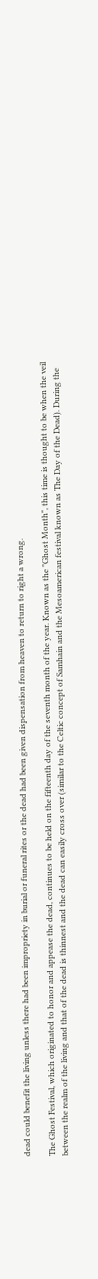dead could benefit the living unless there had been impropriety in burial or funeral rites or the dead had been given dispensation from heaven to return to right a wrong.

The Ghost Festival, which originated to honor and appease the dead, continues to be held on the fifteenth day of the seventh month of the year. Known as the "Ghost Month", this time is thought to be when the veil between the realm of the living and that of the dead is thinnest and the dead can easily cross over (similar to the Celtic concept of Samhain and the Mesoamerican festival known as The Day of the Dead). During the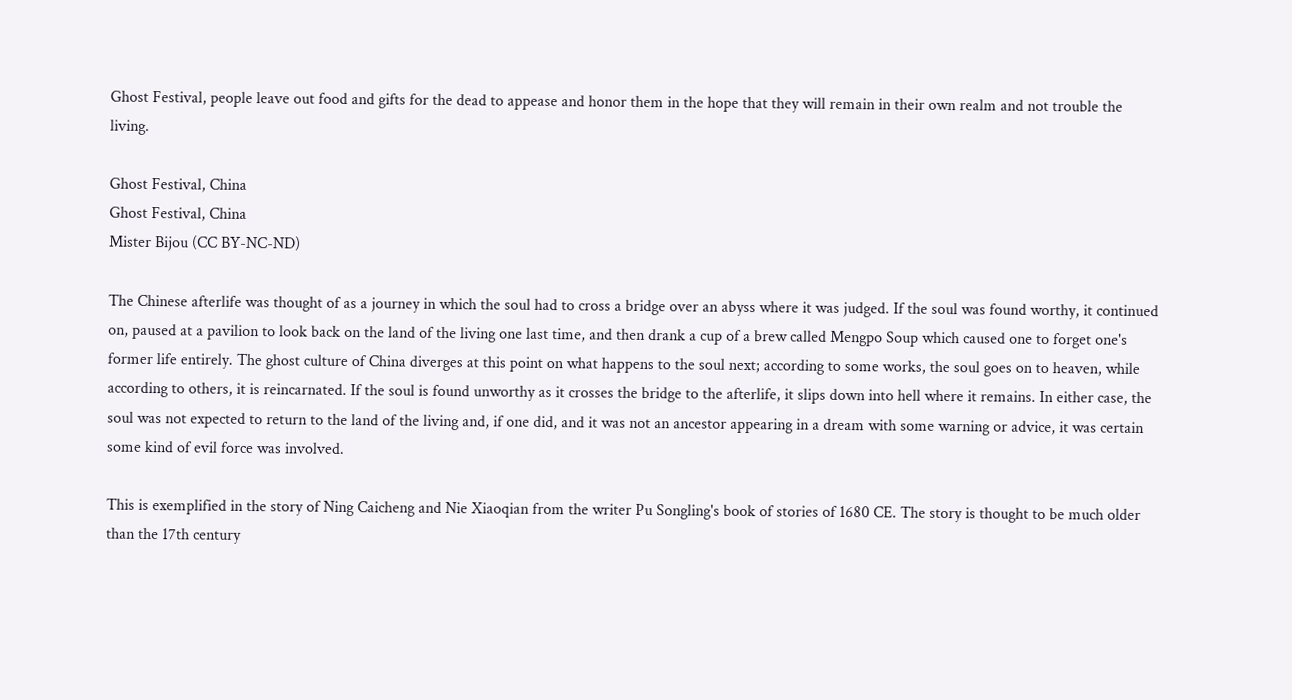Ghost Festival, people leave out food and gifts for the dead to appease and honor them in the hope that they will remain in their own realm and not trouble the living.

Ghost Festival, China
Ghost Festival, China
Mister Bijou (CC BY-NC-ND)

The Chinese afterlife was thought of as a journey in which the soul had to cross a bridge over an abyss where it was judged. If the soul was found worthy, it continued on, paused at a pavilion to look back on the land of the living one last time, and then drank a cup of a brew called Mengpo Soup which caused one to forget one's former life entirely. The ghost culture of China diverges at this point on what happens to the soul next; according to some works, the soul goes on to heaven, while according to others, it is reincarnated. If the soul is found unworthy as it crosses the bridge to the afterlife, it slips down into hell where it remains. In either case, the soul was not expected to return to the land of the living and, if one did, and it was not an ancestor appearing in a dream with some warning or advice, it was certain some kind of evil force was involved.

This is exemplified in the story of Ning Caicheng and Nie Xiaoqian from the writer Pu Songling's book of stories of 1680 CE. The story is thought to be much older than the 17th century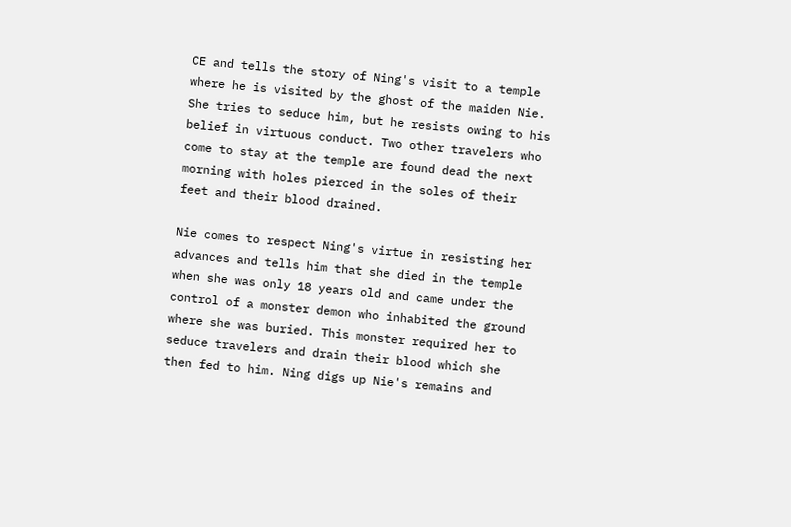CE and tells the story of Ning's visit to a temple where he is visited by the ghost of the maiden Nie. She tries to seduce him, but he resists owing to his belief in virtuous conduct. Two other travelers who come to stay at the temple are found dead the next morning with holes pierced in the soles of their feet and their blood drained.

Nie comes to respect Ning's virtue in resisting her advances and tells him that she died in the temple when she was only 18 years old and came under the control of a monster demon who inhabited the ground where she was buried. This monster required her to seduce travelers and drain their blood which she then fed to him. Ning digs up Nie's remains and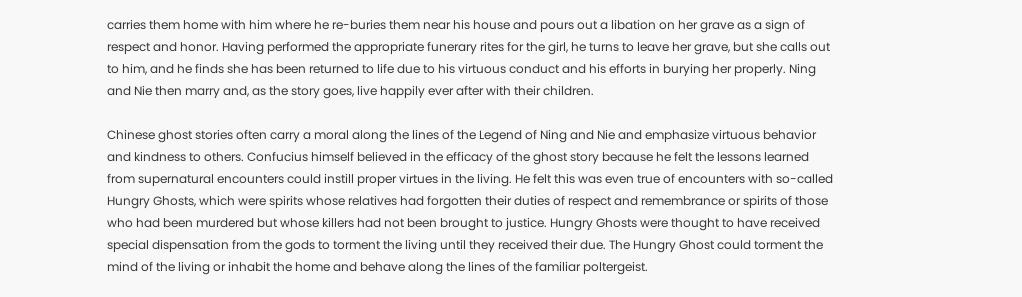carries them home with him where he re-buries them near his house and pours out a libation on her grave as a sign of respect and honor. Having performed the appropriate funerary rites for the girl, he turns to leave her grave, but she calls out to him, and he finds she has been returned to life due to his virtuous conduct and his efforts in burying her properly. Ning and Nie then marry and, as the story goes, live happily ever after with their children.

Chinese ghost stories often carry a moral along the lines of the Legend of Ning and Nie and emphasize virtuous behavior and kindness to others. Confucius himself believed in the efficacy of the ghost story because he felt the lessons learned from supernatural encounters could instill proper virtues in the living. He felt this was even true of encounters with so-called Hungry Ghosts, which were spirits whose relatives had forgotten their duties of respect and remembrance or spirits of those who had been murdered but whose killers had not been brought to justice. Hungry Ghosts were thought to have received special dispensation from the gods to torment the living until they received their due. The Hungry Ghost could torment the mind of the living or inhabit the home and behave along the lines of the familiar poltergeist.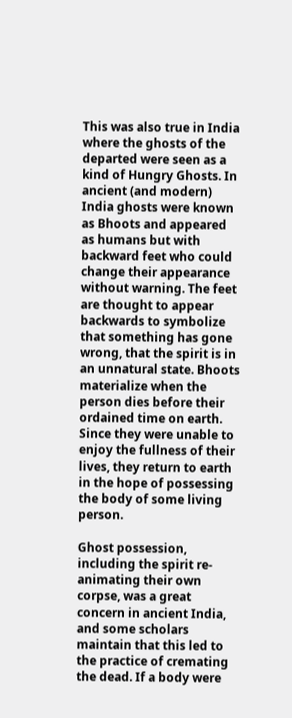This was also true in India where the ghosts of the departed were seen as a kind of Hungry Ghosts. In ancient (and modern) India ghosts were known as Bhoots and appeared as humans but with backward feet who could change their appearance without warning. The feet are thought to appear backwards to symbolize that something has gone wrong, that the spirit is in an unnatural state. Bhoots materialize when the person dies before their ordained time on earth. Since they were unable to enjoy the fullness of their lives, they return to earth in the hope of possessing the body of some living person.

Ghost possession, including the spirit re-animating their own corpse, was a great concern in ancient India, and some scholars maintain that this led to the practice of cremating the dead. If a body were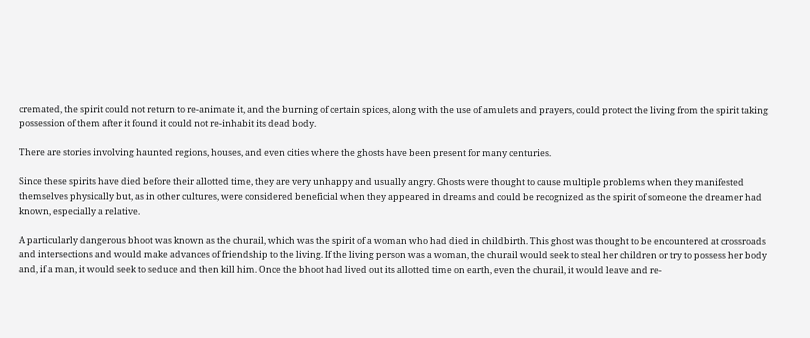cremated, the spirit could not return to re-animate it, and the burning of certain spices, along with the use of amulets and prayers, could protect the living from the spirit taking possession of them after it found it could not re-inhabit its dead body.

There are stories involving haunted regions, houses, and even cities where the ghosts have been present for many centuries.

Since these spirits have died before their allotted time, they are very unhappy and usually angry. Ghosts were thought to cause multiple problems when they manifested themselves physically but, as in other cultures, were considered beneficial when they appeared in dreams and could be recognized as the spirit of someone the dreamer had known, especially a relative.

A particularly dangerous bhoot was known as the churail, which was the spirit of a woman who had died in childbirth. This ghost was thought to be encountered at crossroads and intersections and would make advances of friendship to the living. If the living person was a woman, the churail would seek to steal her children or try to possess her body and, if a man, it would seek to seduce and then kill him. Once the bhoot had lived out its allotted time on earth, even the churail, it would leave and re-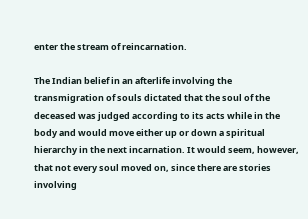enter the stream of reincarnation.

The Indian belief in an afterlife involving the transmigration of souls dictated that the soul of the deceased was judged according to its acts while in the body and would move either up or down a spiritual hierarchy in the next incarnation. It would seem, however, that not every soul moved on, since there are stories involving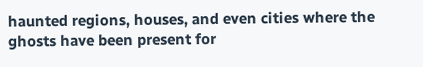haunted regions, houses, and even cities where the ghosts have been present for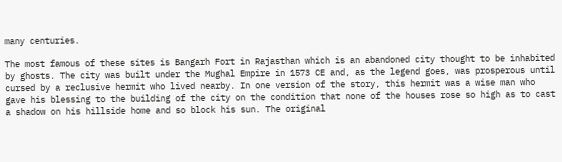many centuries.

The most famous of these sites is Bangarh Fort in Rajasthan which is an abandoned city thought to be inhabited by ghosts. The city was built under the Mughal Empire in 1573 CE and, as the legend goes, was prosperous until cursed by a reclusive hermit who lived nearby. In one version of the story, this hermit was a wise man who gave his blessing to the building of the city on the condition that none of the houses rose so high as to cast a shadow on his hillside home and so block his sun. The original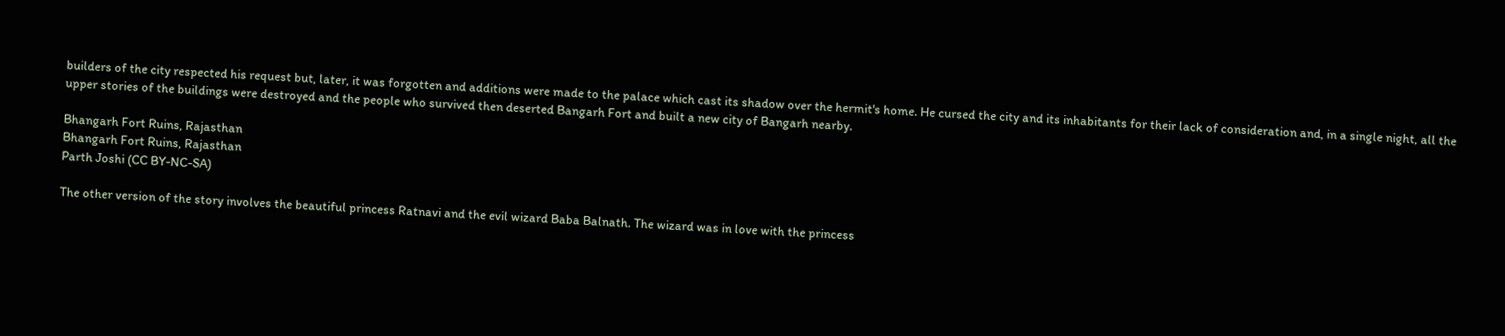builders of the city respected his request but, later, it was forgotten and additions were made to the palace which cast its shadow over the hermit's home. He cursed the city and its inhabitants for their lack of consideration and, in a single night, all the upper stories of the buildings were destroyed and the people who survived then deserted Bangarh Fort and built a new city of Bangarh nearby.

Bhangarh Fort Ruins, Rajasthan
Bhangarh Fort Ruins, Rajasthan
Parth Joshi (CC BY-NC-SA)

The other version of the story involves the beautiful princess Ratnavi and the evil wizard Baba Balnath. The wizard was in love with the princess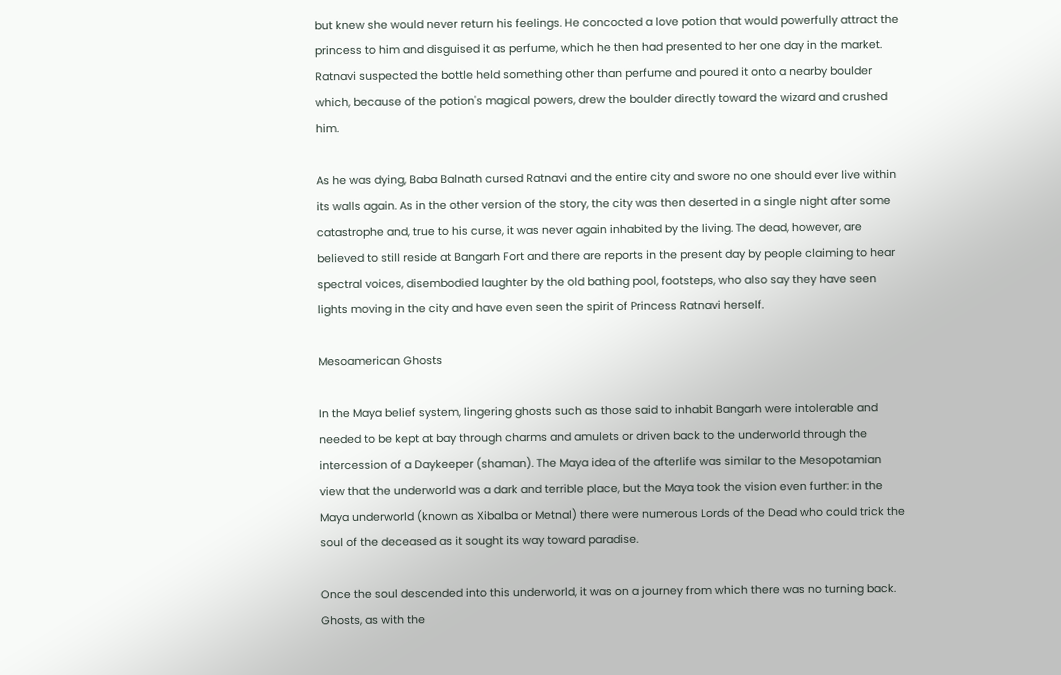but knew she would never return his feelings. He concocted a love potion that would powerfully attract the princess to him and disguised it as perfume, which he then had presented to her one day in the market. Ratnavi suspected the bottle held something other than perfume and poured it onto a nearby boulder which, because of the potion's magical powers, drew the boulder directly toward the wizard and crushed him.

As he was dying, Baba Balnath cursed Ratnavi and the entire city and swore no one should ever live within its walls again. As in the other version of the story, the city was then deserted in a single night after some catastrophe and, true to his curse, it was never again inhabited by the living. The dead, however, are believed to still reside at Bangarh Fort and there are reports in the present day by people claiming to hear spectral voices, disembodied laughter by the old bathing pool, footsteps, who also say they have seen lights moving in the city and have even seen the spirit of Princess Ratnavi herself.

Mesoamerican Ghosts

In the Maya belief system, lingering ghosts such as those said to inhabit Bangarh were intolerable and needed to be kept at bay through charms and amulets or driven back to the underworld through the intercession of a Daykeeper (shaman). The Maya idea of the afterlife was similar to the Mesopotamian view that the underworld was a dark and terrible place, but the Maya took the vision even further: in the Maya underworld (known as Xibalba or Metnal) there were numerous Lords of the Dead who could trick the soul of the deceased as it sought its way toward paradise.

Once the soul descended into this underworld, it was on a journey from which there was no turning back. Ghosts, as with the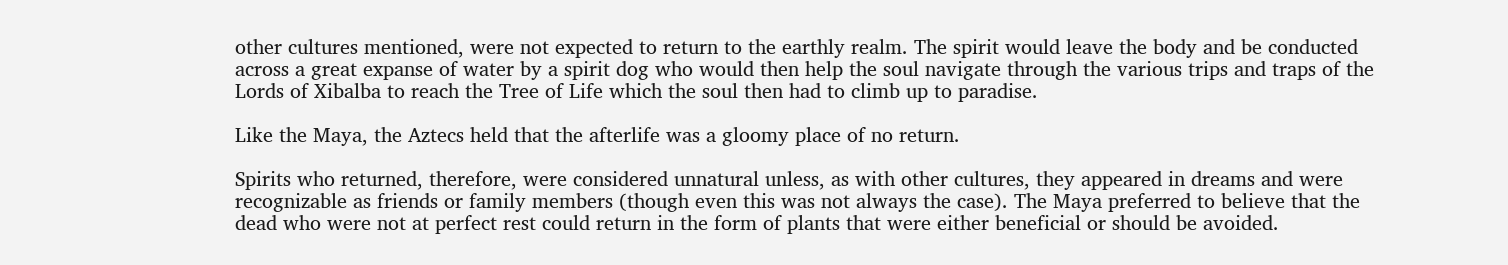other cultures mentioned, were not expected to return to the earthly realm. The spirit would leave the body and be conducted across a great expanse of water by a spirit dog who would then help the soul navigate through the various trips and traps of the Lords of Xibalba to reach the Tree of Life which the soul then had to climb up to paradise.

Like the Maya, the Aztecs held that the afterlife was a gloomy place of no return.

Spirits who returned, therefore, were considered unnatural unless, as with other cultures, they appeared in dreams and were recognizable as friends or family members (though even this was not always the case). The Maya preferred to believe that the dead who were not at perfect rest could return in the form of plants that were either beneficial or should be avoided.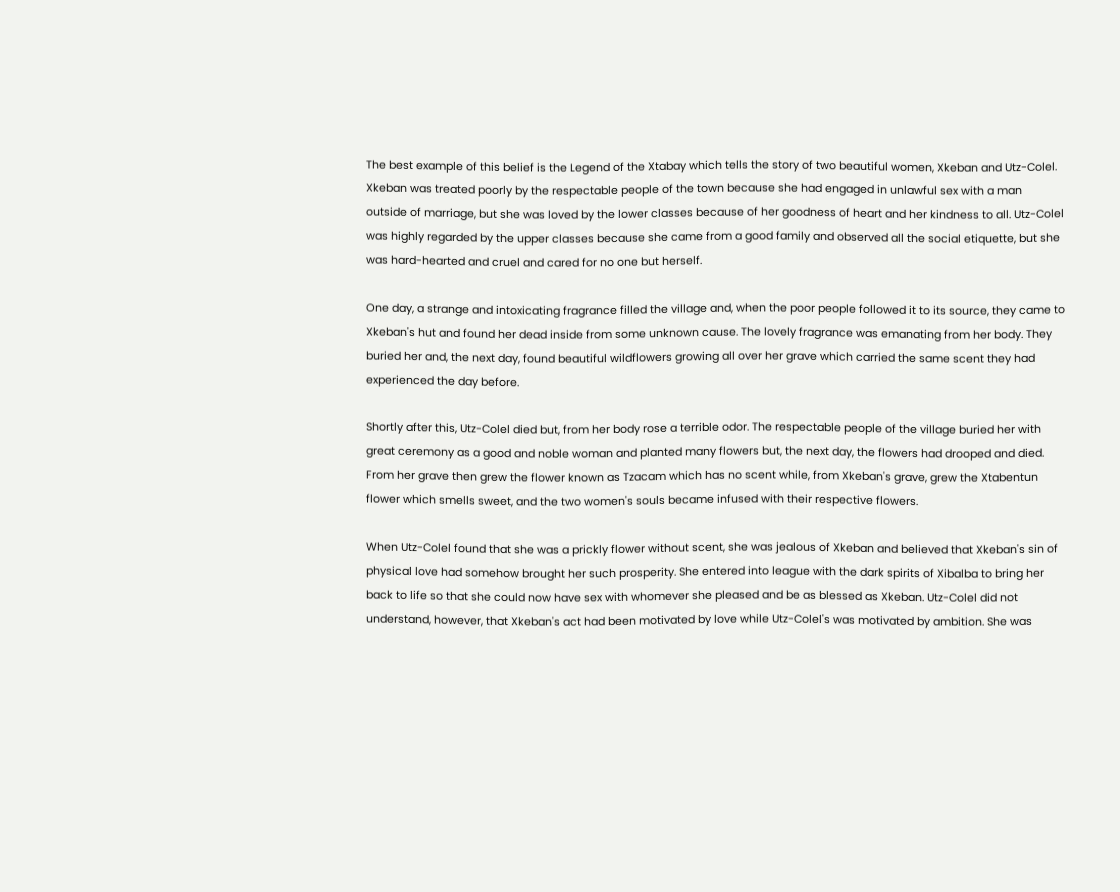The best example of this belief is the Legend of the Xtabay which tells the story of two beautiful women, Xkeban and Utz-Colel. Xkeban was treated poorly by the respectable people of the town because she had engaged in unlawful sex with a man outside of marriage, but she was loved by the lower classes because of her goodness of heart and her kindness to all. Utz-Colel was highly regarded by the upper classes because she came from a good family and observed all the social etiquette, but she was hard-hearted and cruel and cared for no one but herself.

One day, a strange and intoxicating fragrance filled the village and, when the poor people followed it to its source, they came to Xkeban's hut and found her dead inside from some unknown cause. The lovely fragrance was emanating from her body. They buried her and, the next day, found beautiful wildflowers growing all over her grave which carried the same scent they had experienced the day before.

Shortly after this, Utz-Colel died but, from her body rose a terrible odor. The respectable people of the village buried her with great ceremony as a good and noble woman and planted many flowers but, the next day, the flowers had drooped and died. From her grave then grew the flower known as Tzacam which has no scent while, from Xkeban's grave, grew the Xtabentun flower which smells sweet, and the two women's souls became infused with their respective flowers.

When Utz-Colel found that she was a prickly flower without scent, she was jealous of Xkeban and believed that Xkeban's sin of physical love had somehow brought her such prosperity. She entered into league with the dark spirits of Xibalba to bring her back to life so that she could now have sex with whomever she pleased and be as blessed as Xkeban. Utz-Colel did not understand, however, that Xkeban's act had been motivated by love while Utz-Colel's was motivated by ambition. She was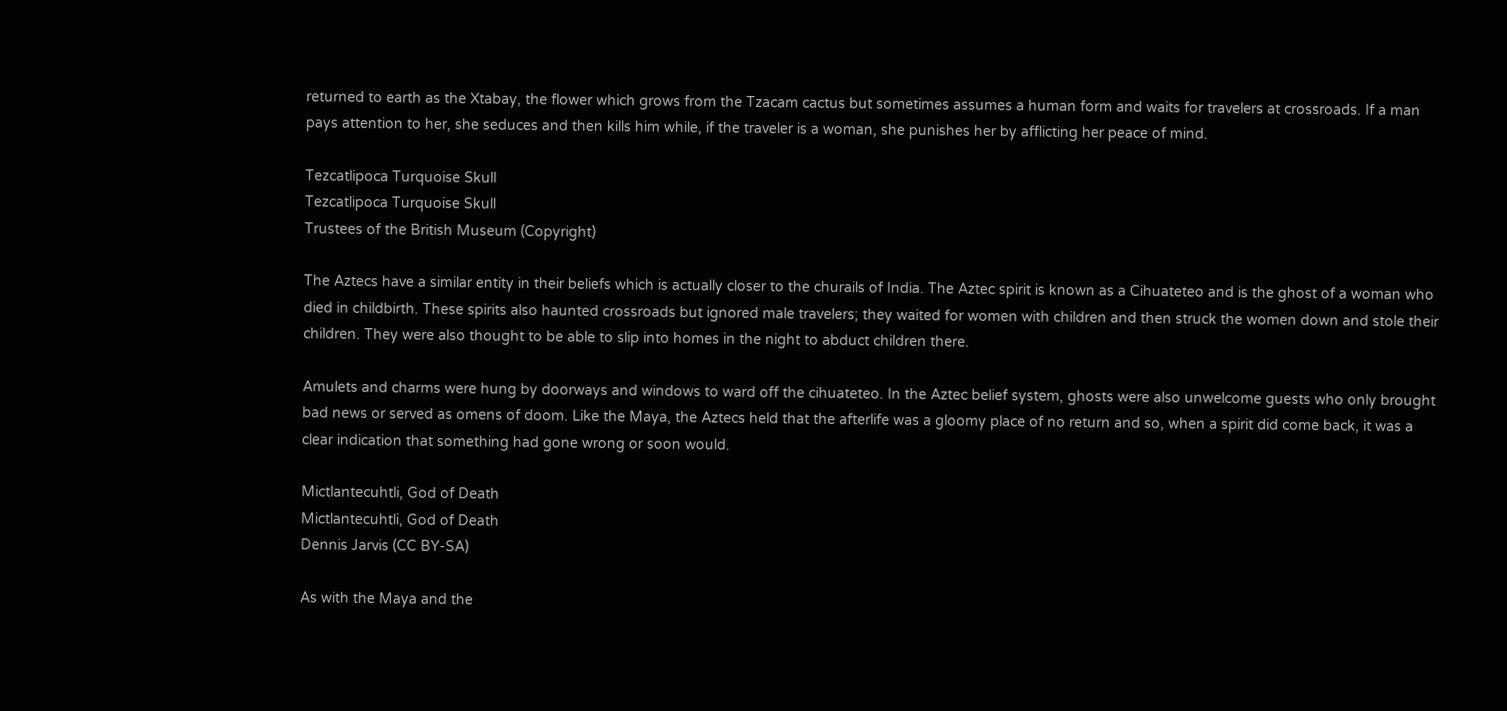returned to earth as the Xtabay, the flower which grows from the Tzacam cactus but sometimes assumes a human form and waits for travelers at crossroads. If a man pays attention to her, she seduces and then kills him while, if the traveler is a woman, she punishes her by afflicting her peace of mind.

Tezcatlipoca Turquoise Skull
Tezcatlipoca Turquoise Skull
Trustees of the British Museum (Copyright)

The Aztecs have a similar entity in their beliefs which is actually closer to the churails of India. The Aztec spirit is known as a Cihuateteo and is the ghost of a woman who died in childbirth. These spirits also haunted crossroads but ignored male travelers; they waited for women with children and then struck the women down and stole their children. They were also thought to be able to slip into homes in the night to abduct children there.

Amulets and charms were hung by doorways and windows to ward off the cihuateteo. In the Aztec belief system, ghosts were also unwelcome guests who only brought bad news or served as omens of doom. Like the Maya, the Aztecs held that the afterlife was a gloomy place of no return and so, when a spirit did come back, it was a clear indication that something had gone wrong or soon would.

Mictlantecuhtli, God of Death
Mictlantecuhtli, God of Death
Dennis Jarvis (CC BY-SA)

As with the Maya and the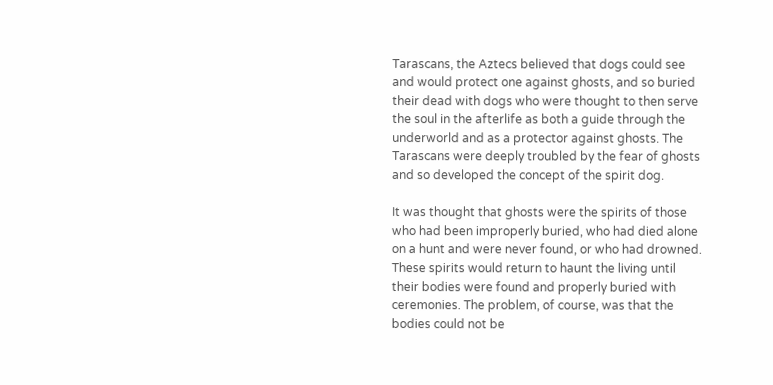Tarascans, the Aztecs believed that dogs could see and would protect one against ghosts, and so buried their dead with dogs who were thought to then serve the soul in the afterlife as both a guide through the underworld and as a protector against ghosts. The Tarascans were deeply troubled by the fear of ghosts and so developed the concept of the spirit dog.

It was thought that ghosts were the spirits of those who had been improperly buried, who had died alone on a hunt and were never found, or who had drowned. These spirits would return to haunt the living until their bodies were found and properly buried with ceremonies. The problem, of course, was that the bodies could not be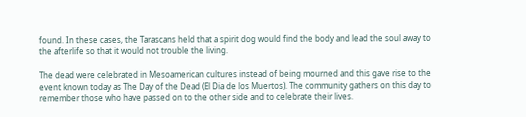found. In these cases, the Tarascans held that a spirit dog would find the body and lead the soul away to the afterlife so that it would not trouble the living.

The dead were celebrated in Mesoamerican cultures instead of being mourned and this gave rise to the event known today as The Day of the Dead (El Dia de los Muertos). The community gathers on this day to remember those who have passed on to the other side and to celebrate their lives.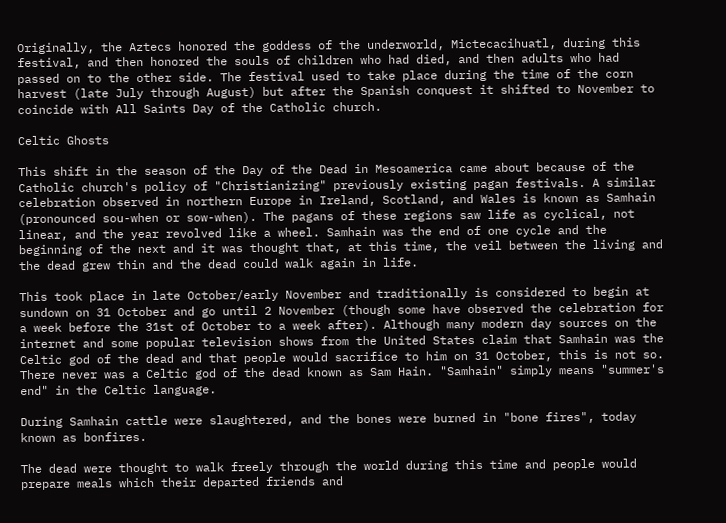Originally, the Aztecs honored the goddess of the underworld, Mictecacihuatl, during this festival, and then honored the souls of children who had died, and then adults who had passed on to the other side. The festival used to take place during the time of the corn harvest (late July through August) but after the Spanish conquest it shifted to November to coincide with All Saints Day of the Catholic church.

Celtic Ghosts

This shift in the season of the Day of the Dead in Mesoamerica came about because of the Catholic church's policy of "Christianizing" previously existing pagan festivals. A similar celebration observed in northern Europe in Ireland, Scotland, and Wales is known as Samhain (pronounced sou-when or sow-when). The pagans of these regions saw life as cyclical, not linear, and the year revolved like a wheel. Samhain was the end of one cycle and the beginning of the next and it was thought that, at this time, the veil between the living and the dead grew thin and the dead could walk again in life.

This took place in late October/early November and traditionally is considered to begin at sundown on 31 October and go until 2 November (though some have observed the celebration for a week before the 31st of October to a week after). Although many modern day sources on the internet and some popular television shows from the United States claim that Samhain was the Celtic god of the dead and that people would sacrifice to him on 31 October, this is not so. There never was a Celtic god of the dead known as Sam Hain. "Samhain" simply means "summer's end" in the Celtic language.

During Samhain cattle were slaughtered, and the bones were burned in "bone fires", today known as bonfires.

The dead were thought to walk freely through the world during this time and people would prepare meals which their departed friends and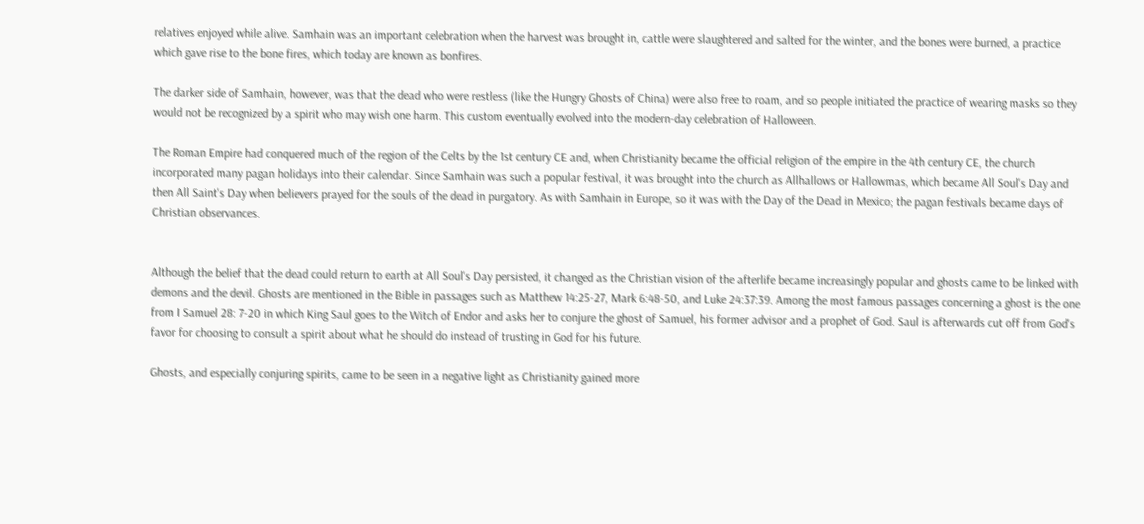relatives enjoyed while alive. Samhain was an important celebration when the harvest was brought in, cattle were slaughtered and salted for the winter, and the bones were burned, a practice which gave rise to the bone fires, which today are known as bonfires.

The darker side of Samhain, however, was that the dead who were restless (like the Hungry Ghosts of China) were also free to roam, and so people initiated the practice of wearing masks so they would not be recognized by a spirit who may wish one harm. This custom eventually evolved into the modern-day celebration of Halloween.

The Roman Empire had conquered much of the region of the Celts by the 1st century CE and, when Christianity became the official religion of the empire in the 4th century CE, the church incorporated many pagan holidays into their calendar. Since Samhain was such a popular festival, it was brought into the church as Allhallows or Hallowmas, which became All Soul's Day and then All Saint's Day when believers prayed for the souls of the dead in purgatory. As with Samhain in Europe, so it was with the Day of the Dead in Mexico; the pagan festivals became days of Christian observances.


Although the belief that the dead could return to earth at All Soul's Day persisted, it changed as the Christian vision of the afterlife became increasingly popular and ghosts came to be linked with demons and the devil. Ghosts are mentioned in the Bible in passages such as Matthew 14:25-27, Mark 6:48-50, and Luke 24:37:39. Among the most famous passages concerning a ghost is the one from I Samuel 28: 7-20 in which King Saul goes to the Witch of Endor and asks her to conjure the ghost of Samuel, his former advisor and a prophet of God. Saul is afterwards cut off from God's favor for choosing to consult a spirit about what he should do instead of trusting in God for his future.

Ghosts, and especially conjuring spirits, came to be seen in a negative light as Christianity gained more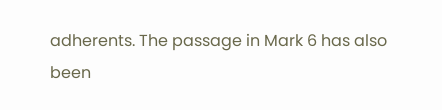adherents. The passage in Mark 6 has also been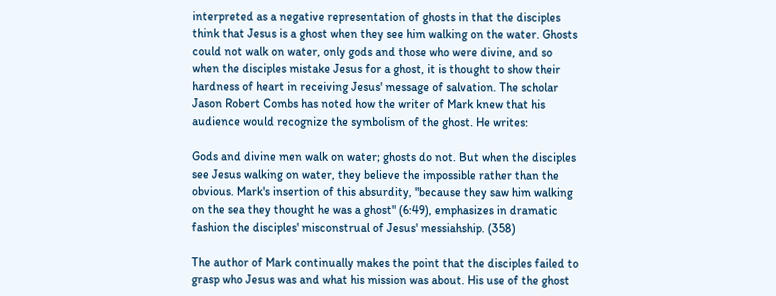interpreted as a negative representation of ghosts in that the disciples think that Jesus is a ghost when they see him walking on the water. Ghosts could not walk on water, only gods and those who were divine, and so when the disciples mistake Jesus for a ghost, it is thought to show their hardness of heart in receiving Jesus' message of salvation. The scholar Jason Robert Combs has noted how the writer of Mark knew that his audience would recognize the symbolism of the ghost. He writes:

Gods and divine men walk on water; ghosts do not. But when the disciples see Jesus walking on water, they believe the impossible rather than the obvious. Mark's insertion of this absurdity, "because they saw him walking on the sea they thought he was a ghost" (6:49), emphasizes in dramatic fashion the disciples' misconstrual of Jesus' messiahship. (358)

The author of Mark continually makes the point that the disciples failed to grasp who Jesus was and what his mission was about. His use of the ghost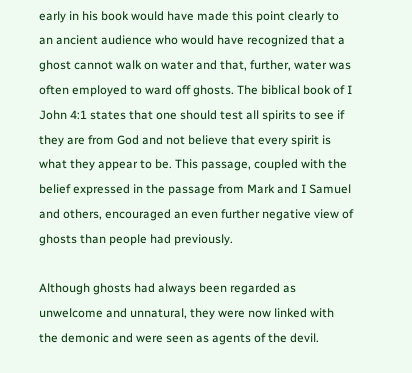early in his book would have made this point clearly to an ancient audience who would have recognized that a ghost cannot walk on water and that, further, water was often employed to ward off ghosts. The biblical book of I John 4:1 states that one should test all spirits to see if they are from God and not believe that every spirit is what they appear to be. This passage, coupled with the belief expressed in the passage from Mark and I Samuel and others, encouraged an even further negative view of ghosts than people had previously.

Although ghosts had always been regarded as unwelcome and unnatural, they were now linked with the demonic and were seen as agents of the devil.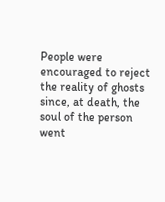People were encouraged to reject the reality of ghosts since, at death, the soul of the person went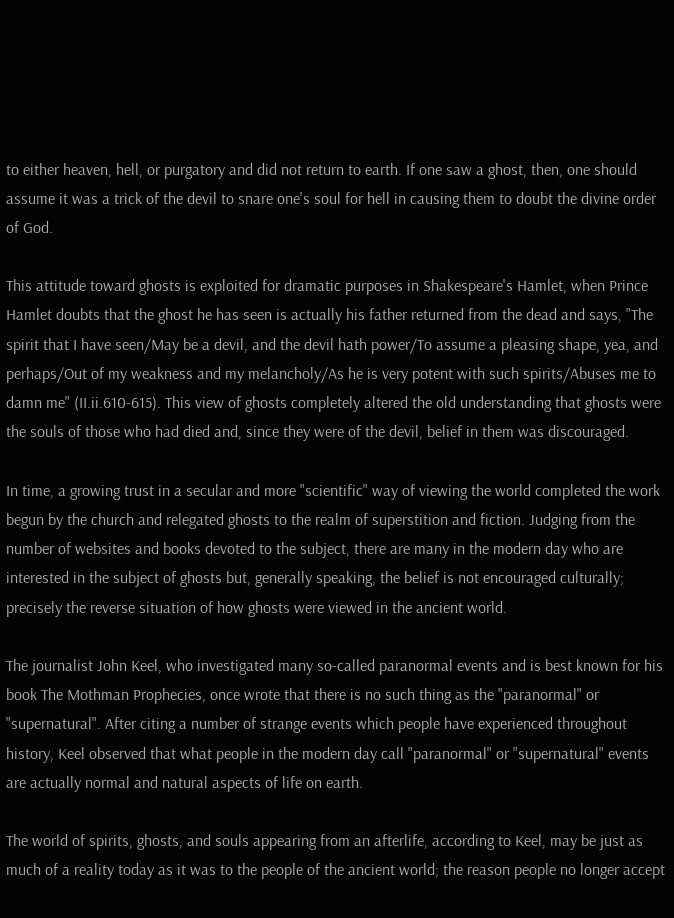to either heaven, hell, or purgatory and did not return to earth. If one saw a ghost, then, one should assume it was a trick of the devil to snare one's soul for hell in causing them to doubt the divine order of God.

This attitude toward ghosts is exploited for dramatic purposes in Shakespeare's Hamlet, when Prince Hamlet doubts that the ghost he has seen is actually his father returned from the dead and says, "The spirit that I have seen/May be a devil, and the devil hath power/To assume a pleasing shape, yea, and perhaps/Out of my weakness and my melancholy/As he is very potent with such spirits/Abuses me to damn me" (II.ii.610-615). This view of ghosts completely altered the old understanding that ghosts were the souls of those who had died and, since they were of the devil, belief in them was discouraged.

In time, a growing trust in a secular and more "scientific" way of viewing the world completed the work begun by the church and relegated ghosts to the realm of superstition and fiction. Judging from the number of websites and books devoted to the subject, there are many in the modern day who are interested in the subject of ghosts but, generally speaking, the belief is not encouraged culturally; precisely the reverse situation of how ghosts were viewed in the ancient world.

The journalist John Keel, who investigated many so-called paranormal events and is best known for his book The Mothman Prophecies, once wrote that there is no such thing as the "paranormal" or "supernatural". After citing a number of strange events which people have experienced throughout history, Keel observed that what people in the modern day call "paranormal" or "supernatural" events are actually normal and natural aspects of life on earth.

The world of spirits, ghosts, and souls appearing from an afterlife, according to Keel, may be just as much of a reality today as it was to the people of the ancient world; the reason people no longer accept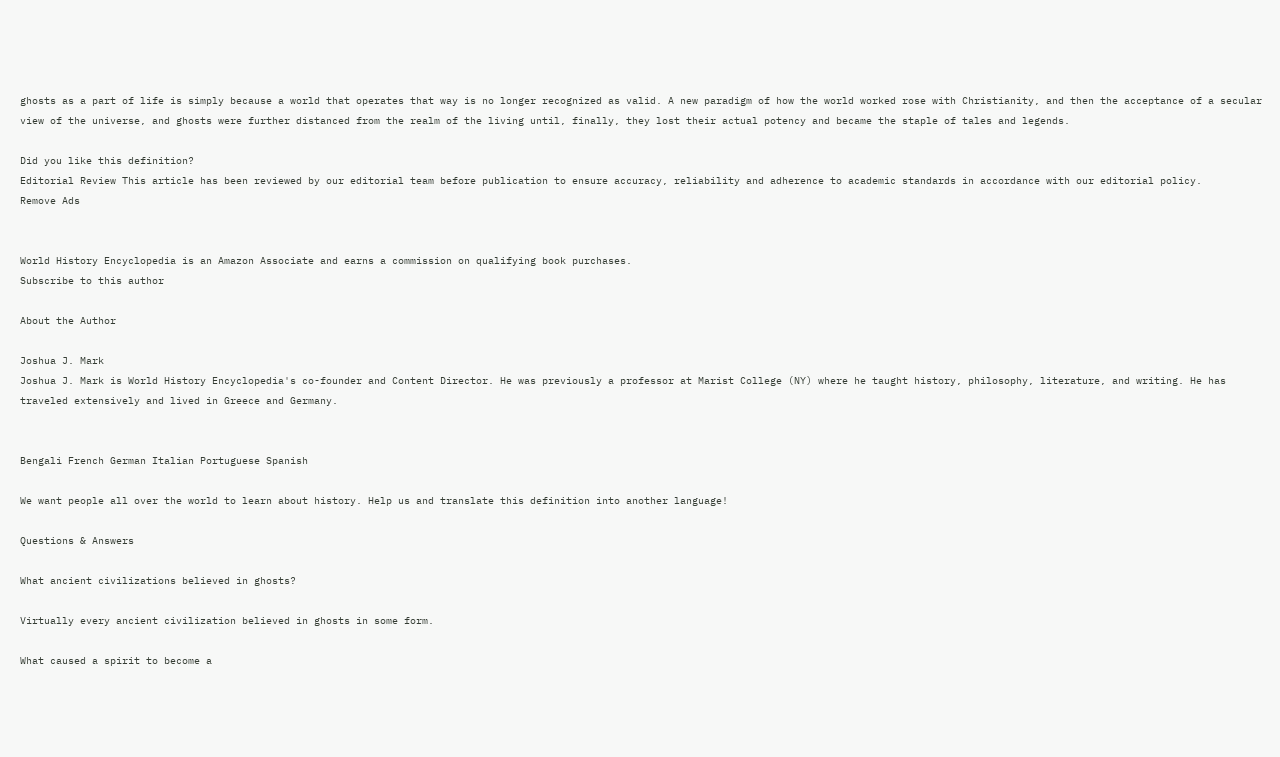ghosts as a part of life is simply because a world that operates that way is no longer recognized as valid. A new paradigm of how the world worked rose with Christianity, and then the acceptance of a secular view of the universe, and ghosts were further distanced from the realm of the living until, finally, they lost their actual potency and became the staple of tales and legends.

Did you like this definition?
Editorial Review This article has been reviewed by our editorial team before publication to ensure accuracy, reliability and adherence to academic standards in accordance with our editorial policy.
Remove Ads


World History Encyclopedia is an Amazon Associate and earns a commission on qualifying book purchases.
Subscribe to this author

About the Author

Joshua J. Mark
Joshua J. Mark is World History Encyclopedia's co-founder and Content Director. He was previously a professor at Marist College (NY) where he taught history, philosophy, literature, and writing. He has traveled extensively and lived in Greece and Germany.


Bengali French German Italian Portuguese Spanish

We want people all over the world to learn about history. Help us and translate this definition into another language!

Questions & Answers

What ancient civilizations believed in ghosts?

Virtually every ancient civilization believed in ghosts in some form.

What caused a spirit to become a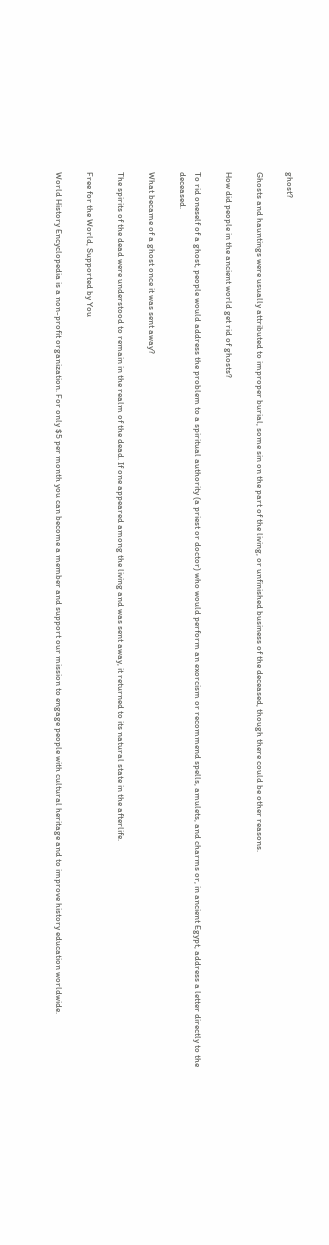ghost?

Ghosts and hauntings were usually attributed to improper burial, some sin on the part of the living, or unfinished business of the deceased, though there could be other reasons.

How did people in the ancient world get rid of ghosts?

To rid oneself of a ghost, people would address the problem to a spiritual authority (a priest or doctor) who would perform an exorcism or recommend spells, amulets, and charms or, in ancient Egypt, address a letter directly to the deceased.

What became of a ghost once it was sent away?

The spirits of the dead were understood to remain in the realm of the dead. If one appeared among the living and was sent away, it returned to its natural state in the afterlife.

Free for the World, Supported by You

World History Encyclopedia is a non-profit organization. For only $5 per month you can become a member and support our mission to engage people with cultural heritage and to improve history education worldwide.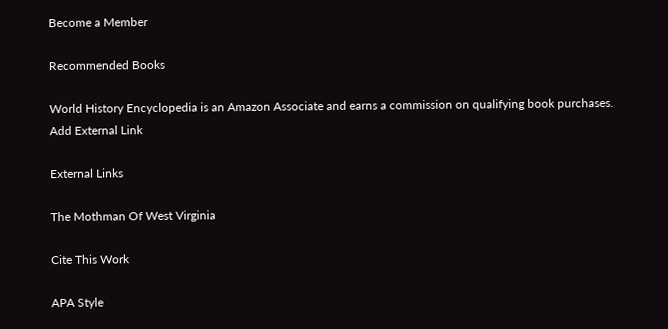Become a Member

Recommended Books

World History Encyclopedia is an Amazon Associate and earns a commission on qualifying book purchases.
Add External Link

External Links

The Mothman Of West Virginia

Cite This Work

APA Style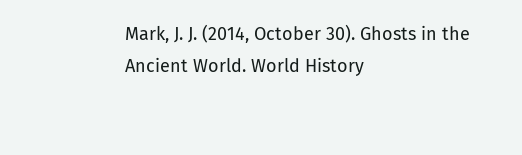Mark, J. J. (2014, October 30). Ghosts in the Ancient World. World History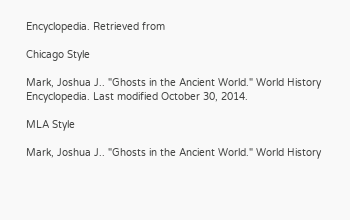Encyclopedia. Retrieved from

Chicago Style

Mark, Joshua J.. "Ghosts in the Ancient World." World History Encyclopedia. Last modified October 30, 2014.

MLA Style

Mark, Joshua J.. "Ghosts in the Ancient World." World History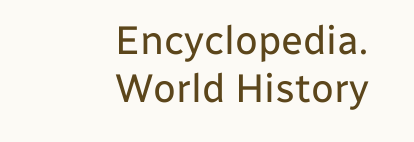Encyclopedia. World History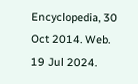Encyclopedia, 30 Oct 2014. Web. 19 Jul 2024.